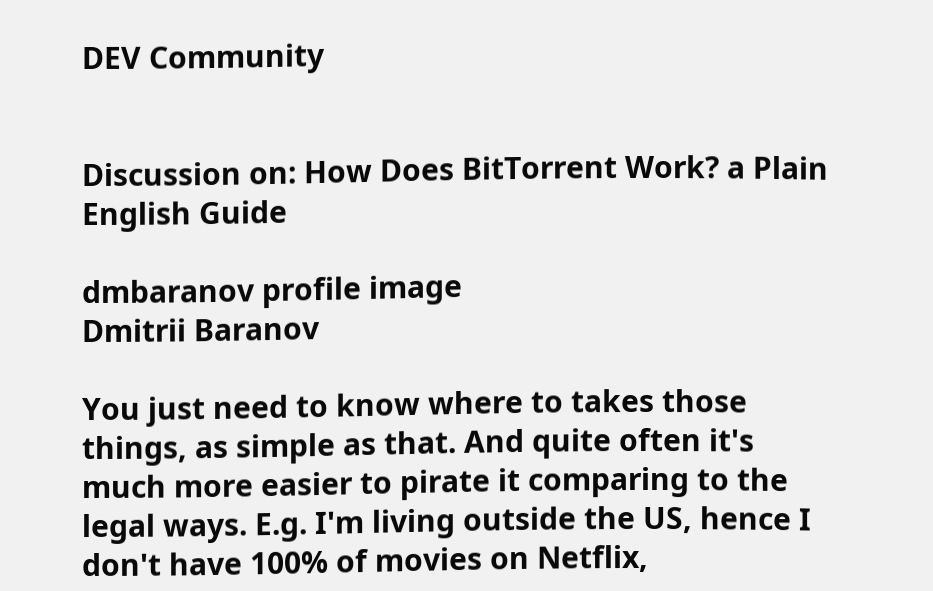DEV Community


Discussion on: How Does BitTorrent Work? a Plain English Guide

dmbaranov profile image
Dmitrii Baranov

You just need to know where to takes those things, as simple as that. And quite often it's much more easier to pirate it comparing to the legal ways. E.g. I'm living outside the US, hence I don't have 100% of movies on Netflix,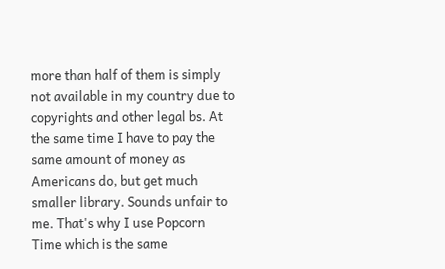more than half of them is simply not available in my country due to copyrights and other legal bs. At the same time I have to pay the same amount of money as Americans do, but get much smaller library. Sounds unfair to me. That's why I use Popcorn Time which is the same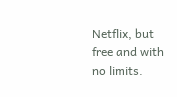Netflix, but free and with no limits.